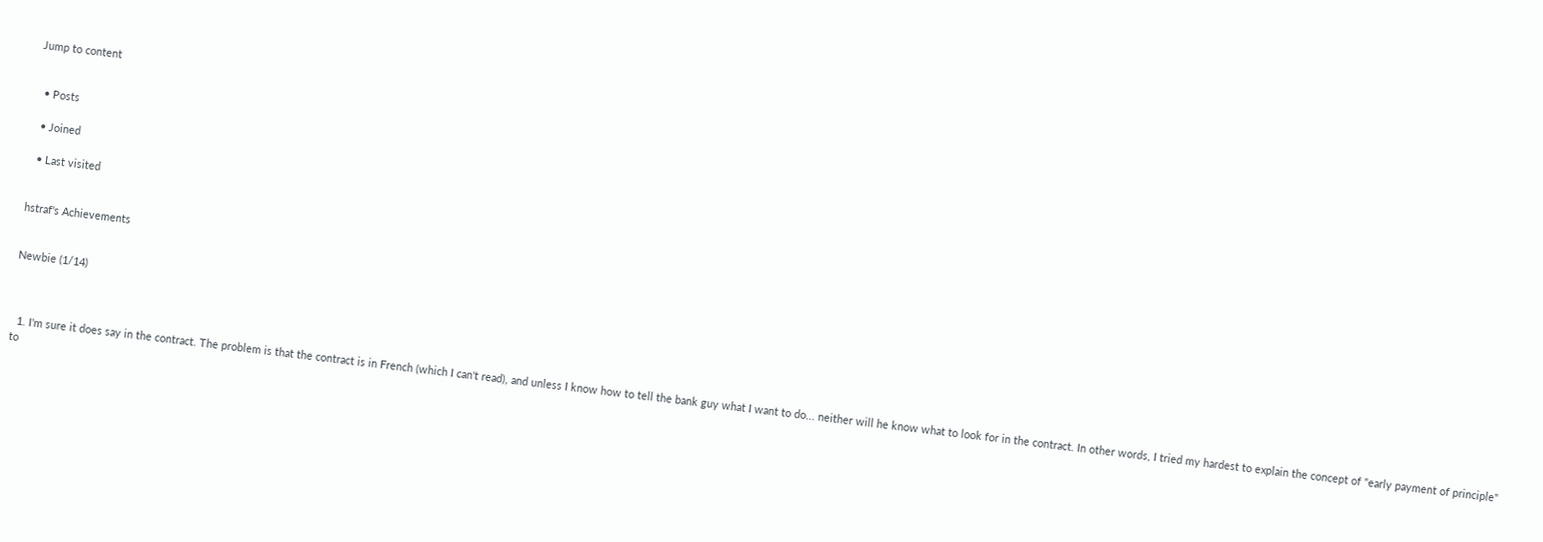Jump to content


  • Posts

  • Joined

  • Last visited


hstraf's Achievements


Newbie (1/14)



  1. I'm sure it does say in the contract. The problem is that the contract is in French (which I can't read), and unless I know how to tell the bank guy what I want to do... neither will he know what to look for in the contract. In other words, I tried my hardest to explain the concept of "early payment of principle" to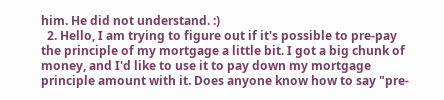him. He did not understand. :)
  2. Hello, I am trying to figure out if it's possible to pre-pay the principle of my mortgage a little bit. I got a big chunk of money, and I'd like to use it to pay down my mortgage principle amount with it. Does anyone know how to say "pre-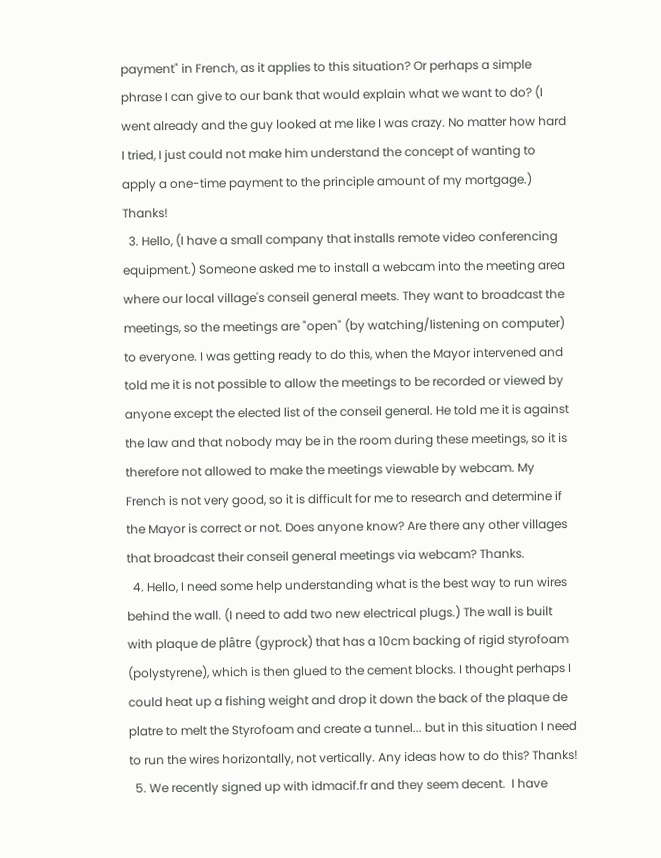payment" in French, as it applies to this situation? Or perhaps a simple phrase I can give to our bank that would explain what we want to do? (I went already and the guy looked at me like I was crazy. No matter how hard I tried, I just could not make him understand the concept of wanting to apply a one-time payment to the principle amount of my mortgage.) Thanks!
  3. Hello, (I have a small company that installs remote video conferencing equipment.) Someone asked me to install a webcam into the meeting area where our local village's conseil general meets. They want to broadcast the meetings, so the meetings are "open" (by watching/listening on computer) to everyone. I was getting ready to do this, when the Mayor intervened and told me it is not possible to allow the meetings to be recorded or viewed by anyone except the elected list of the conseil general. He told me it is against the law and that nobody may be in the room during these meetings, so it is therefore not allowed to make the meetings viewable by webcam. My French is not very good, so it is difficult for me to research and determine if the Mayor is correct or not. Does anyone know? Are there any other villages that broadcast their conseil general meetings via webcam? Thanks.
  4. Hello, I need some help understanding what is the best way to run wires behind the wall. (I need to add two new electrical plugs.) The wall is built with plaque de plâtre (gyprock) that has a 10cm backing of rigid styrofoam (polystyrene), which is then glued to the cement blocks. I thought perhaps I could heat up a fishing weight and drop it down the back of the plaque de platre to melt the Styrofoam and create a tunnel... but in this situation I need to run the wires horizontally, not vertically. Any ideas how to do this? Thanks!
  5. We recently signed up with idmacif.fr and they seem decent.  I have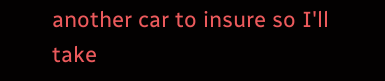another car to insure so I'll take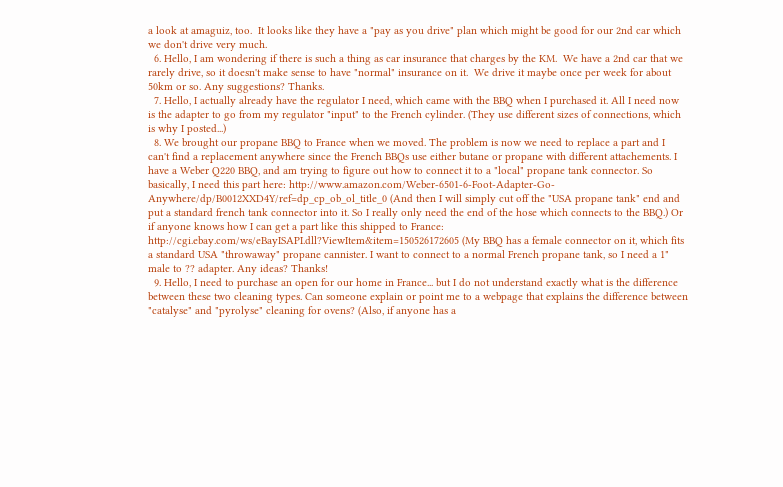a look at amaguiz, too.  It looks like they have a "pay as you drive" plan which might be good for our 2nd car which we don't drive very much.
  6. Hello, I am wondering if there is such a thing as car insurance that charges by the KM.  We have a 2nd car that we rarely drive, so it doesn't make sense to have "normal" insurance on it.  We drive it maybe once per week for about 50km or so. Any suggestions? Thanks.
  7. Hello, I actually already have the regulator I need, which came with the BBQ when I purchased it. All I need now is the adapter to go from my regulator "input" to the French cylinder. (They use different sizes of connections, which is why I posted...)
  8. We brought our propane BBQ to France when we moved. The problem is now we need to replace a part and I can't find a replacement anywhere since the French BBQs use either butane or propane with different attachements. I have a Weber Q220 BBQ, and am trying to figure out how to connect it to a "local" propane tank connector. So basically, I need this part here: http://www.amazon.com/Weber-6501-6-Foot-Adapter-Go-Anywhere/dp/B0012XXD4Y/ref=dp_cp_ob_ol_title_0 (And then I will simply cut off the "USA propane tank" end and put a standard french tank connector into it. So I really only need the end of the hose which connects to the BBQ.) Or if anyone knows how I can get a part like this shipped to France: http://cgi.ebay.com/ws/eBayISAPI.dll?ViewItem&item=150526172605 (My BBQ has a female connector on it, which fits a standard USA "throwaway" propane cannister. I want to connect to a normal French propane tank, so I need a 1" male to ?? adapter. Any ideas? Thanks!
  9. Hello, I need to purchase an open for our home in France... but I do not understand exactly what is the difference between these two cleaning types. Can someone explain or point me to a webpage that explains the difference between "catalyse" and "pyrolyse" cleaning for ovens? (Also, if anyone has a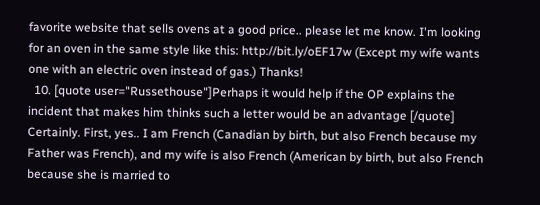favorite website that sells ovens at a good price.. please let me know. I'm looking for an oven in the same style like this: http://bit.ly/oEF17w (Except my wife wants one with an electric oven instead of gas.) Thanks!
  10. [quote user="Russethouse"]Perhaps it would help if the OP explains the incident that makes him thinks such a letter would be an advantage [/quote] Certainly. First, yes.. I am French (Canadian by birth, but also French because my Father was French), and my wife is also French (American by birth, but also French because she is married to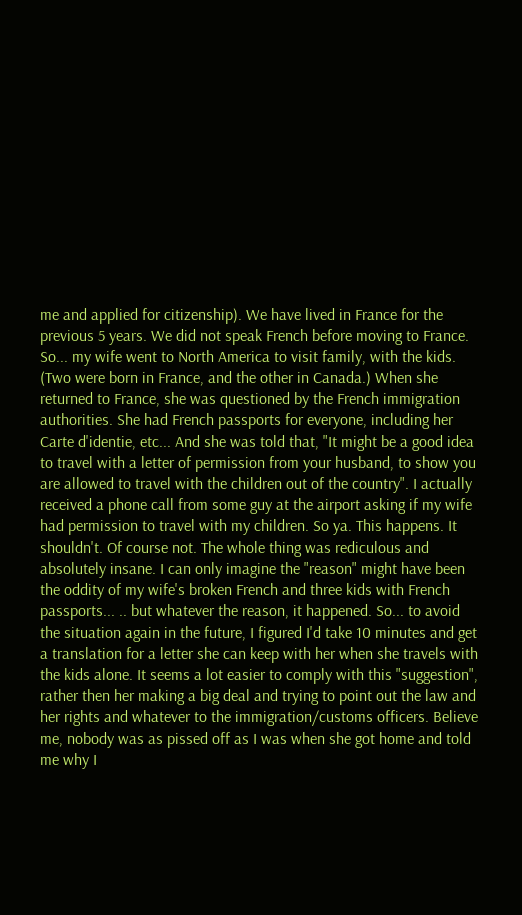me and applied for citizenship). We have lived in France for the previous 5 years. We did not speak French before moving to France. So... my wife went to North America to visit family, with the kids. (Two were born in France, and the other in Canada.) When she returned to France, she was questioned by the French immigration authorities. She had French passports for everyone, including her Carte d'identie, etc... And she was told that, "It might be a good idea to travel with a letter of permission from your husband, to show you are allowed to travel with the children out of the country". I actually received a phone call from some guy at the airport asking if my wife had permission to travel with my children. So ya. This happens. It shouldn't. Of course not. The whole thing was rediculous and absolutely insane. I can only imagine the "reason" might have been the oddity of my wife's broken French and three kids with French passports... .. but whatever the reason, it happened. So... to avoid the situation again in the future, I figured I'd take 10 minutes and get a translation for a letter she can keep with her when she travels with the kids alone. It seems a lot easier to comply with this "suggestion", rather then her making a big deal and trying to point out the law and her rights and whatever to the immigration/customs officers. Believe me, nobody was as pissed off as I was when she got home and told me why I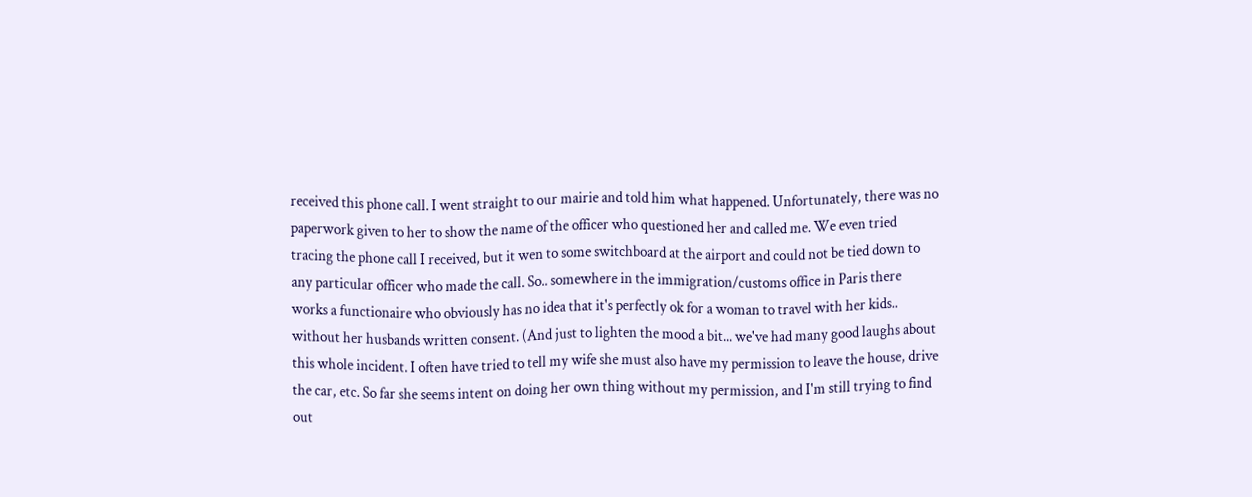received this phone call. I went straight to our mairie and told him what happened. Unfortunately, there was no paperwork given to her to show the name of the officer who questioned her and called me. We even tried tracing the phone call I received, but it wen to some switchboard at the airport and could not be tied down to any particular officer who made the call. So.. somewhere in the immigration/customs office in Paris there works a functionaire who obviously has no idea that it's perfectly ok for a woman to travel with her kids.. without her husbands written consent. (And just to lighten the mood a bit... we've had many good laughs about this whole incident. I often have tried to tell my wife she must also have my permission to leave the house, drive the car, etc. So far she seems intent on doing her own thing without my permission, and I'm still trying to find out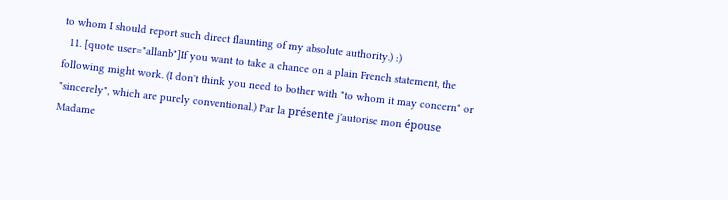to whom I should report such direct flaunting of my absolute authority.) :)
  11. [quote user="allanb"]If you want to take a chance on a plain French statement, the following might work. (I don't think you need to bother with "to whom it may concern" or "sincerely", which are purely conventional.) Par la présente j'autorise mon épouse Madame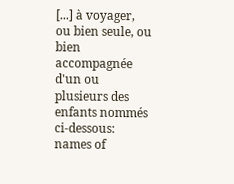[...] à voyager, ou bien seule, ou bien accompagnée d'un ou plusieurs des enfants nommés ci-dessous: names of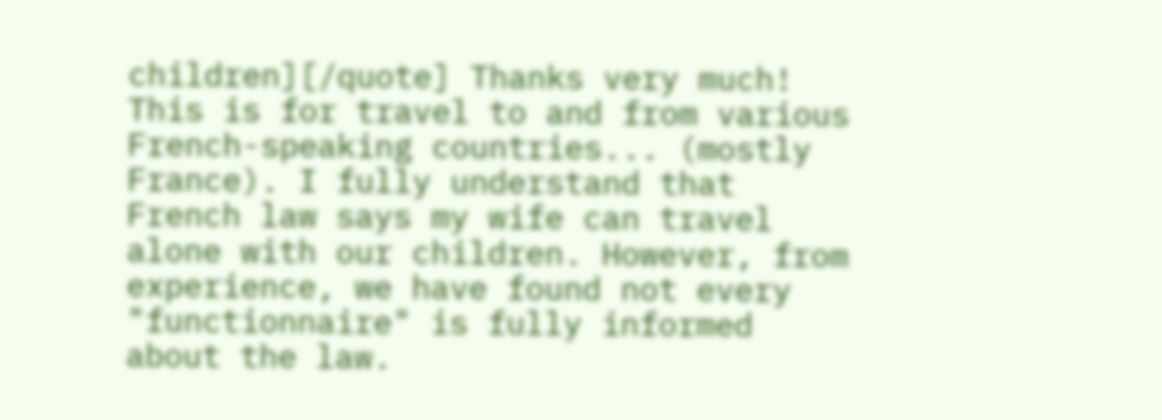children][/quote] Thanks very much! This is for travel to and from various French-speaking countries... (mostly France). I fully understand that French law says my wife can travel alone with our children. However, from experience, we have found not every "functionnaire" is fully informed about the law.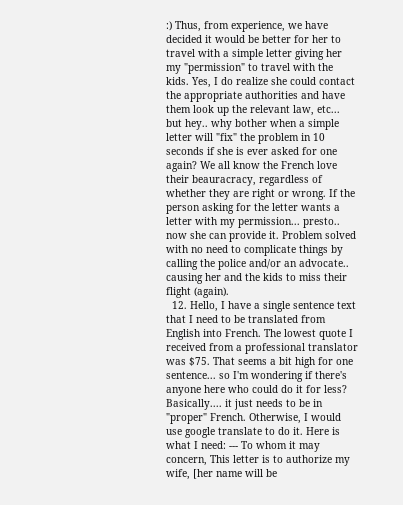:) Thus, from experience, we have decided it would be better for her to travel with a simple letter giving her my "permission" to travel with the kids. Yes, I do realize she could contact the appropriate authorities and have them look up the relevant law, etc... but hey.. why bother when a simple letter will "fix" the problem in 10 seconds if she is ever asked for one again? We all know the French love their beauracracy, regardless of whether they are right or wrong. If the person asking for the letter wants a letter with my permission... presto.. now she can provide it. Problem solved with no need to complicate things by calling the police and/or an advocate.. causing her and the kids to miss their flight (again).
  12. Hello, I have a single sentence text that I need to be translated from English into French. The lowest quote I received from a professional translator was $75. That seems a bit high for one sentence... so I'm wondering if there's anyone here who could do it for less? Basically.... it just needs to be in "proper" French. Otherwise, I would use google translate to do it. Here is what I need: --- To whom it may concern, This letter is to authorize my wife, [her name will be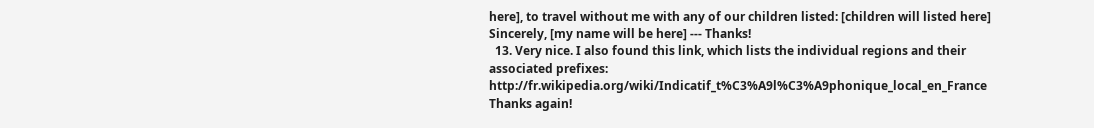here], to travel without me with any of our children listed: [children will listed here] Sincerely, [my name will be here] --- Thanks!
  13. Very nice. I also found this link, which lists the individual regions and their associated prefixes: http://fr.wikipedia.org/wiki/Indicatif_t%C3%A9l%C3%A9phonique_local_en_France Thanks again!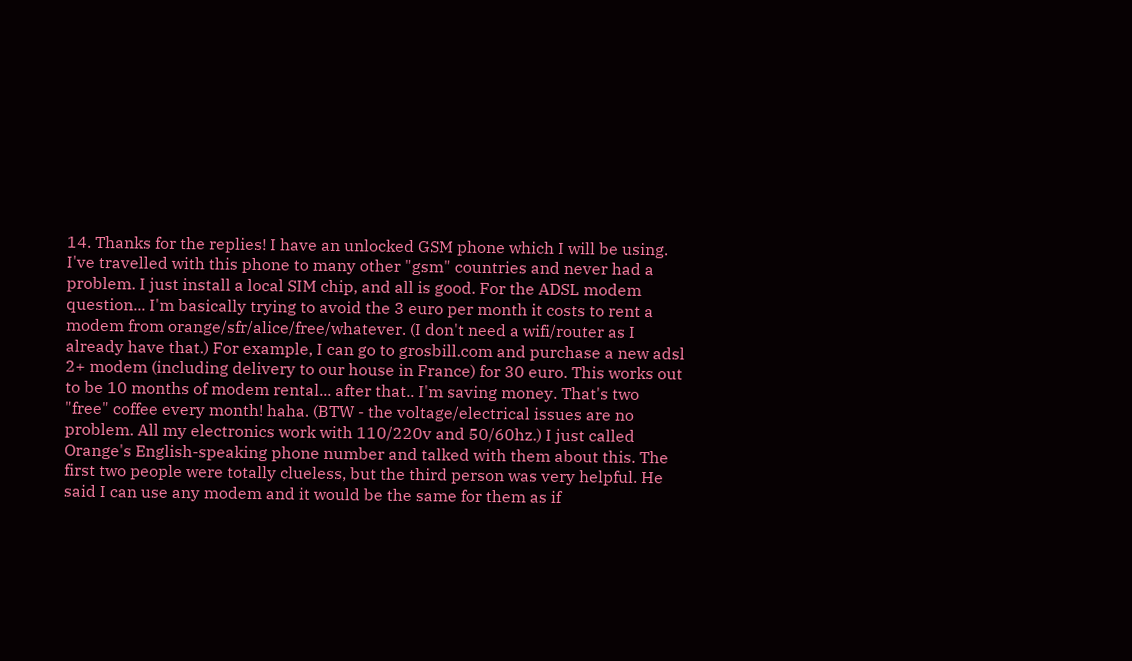14. Thanks for the replies! I have an unlocked GSM phone which I will be using. I've travelled with this phone to many other "gsm" countries and never had a problem. I just install a local SIM chip, and all is good. For the ADSL modem question... I'm basically trying to avoid the 3 euro per month it costs to rent a modem from orange/sfr/alice/free/whatever. (I don't need a wifi/router as I already have that.) For example, I can go to grosbill.com and purchase a new adsl 2+ modem (including delivery to our house in France) for 30 euro. This works out to be 10 months of modem rental... after that.. I'm saving money. That's two "free" coffee every month! haha. (BTW - the voltage/electrical issues are no problem. All my electronics work with 110/220v and 50/60hz.) I just called Orange's English-speaking phone number and talked with them about this. The first two people were totally clueless, but the third person was very helpful. He said I can use any modem and it would be the same for them as if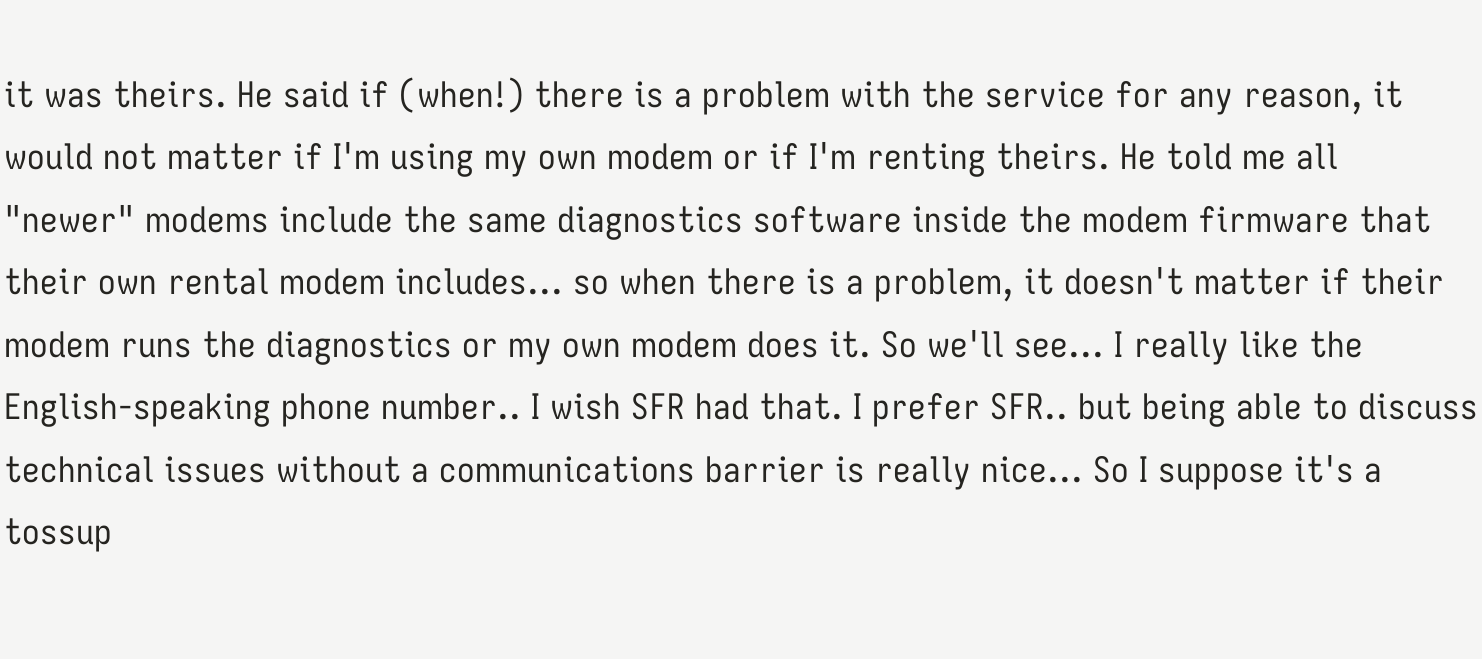it was theirs. He said if (when!) there is a problem with the service for any reason, it would not matter if I'm using my own modem or if I'm renting theirs. He told me all "newer" modems include the same diagnostics software inside the modem firmware that their own rental modem includes... so when there is a problem, it doesn't matter if their modem runs the diagnostics or my own modem does it. So we'll see... I really like the English-speaking phone number.. I wish SFR had that. I prefer SFR.. but being able to discuss technical issues without a communications barrier is really nice... So I suppose it's a tossup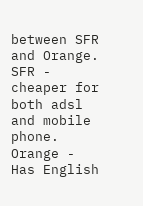between SFR and Orange. SFR - cheaper for both adsl and mobile phone. Orange - Has English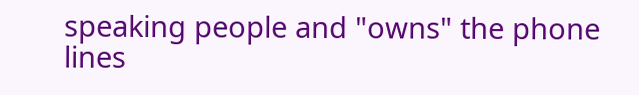speaking people and "owns" the phone lines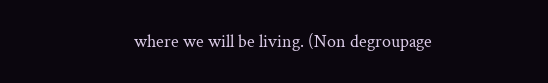where we will be living. (Non degroupage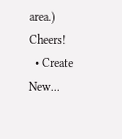area.) Cheers!
  • Create New...